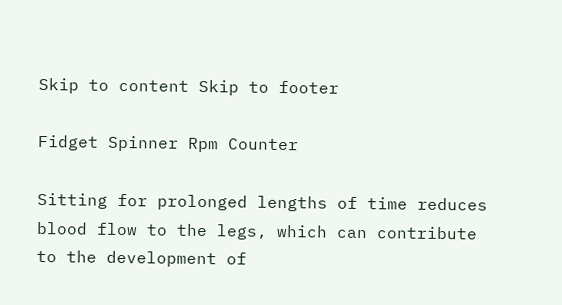Skip to content Skip to footer

Fidget Spinner Rpm Counter

Sitting for prolonged lengths of time reduces blood flow to the legs, which can contribute to the development of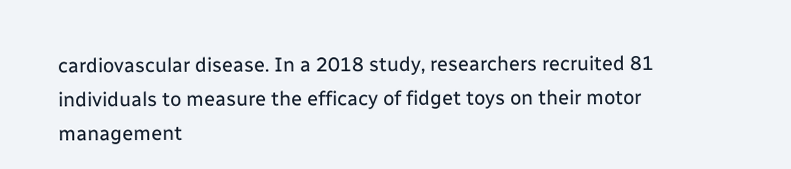cardiovascular disease. In a 2018 study, researchers recruited 81 individuals to measure the efficacy of fidget toys on their motor management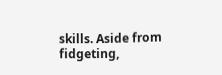skills. Aside from fidgeting,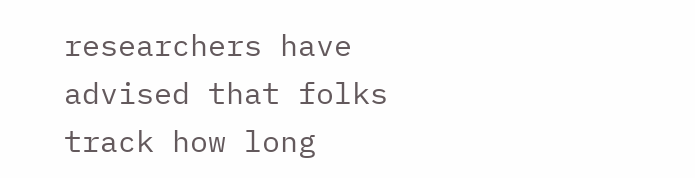researchers have advised that folks track how long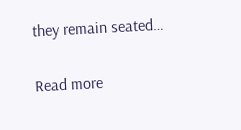they remain seated…

Read more